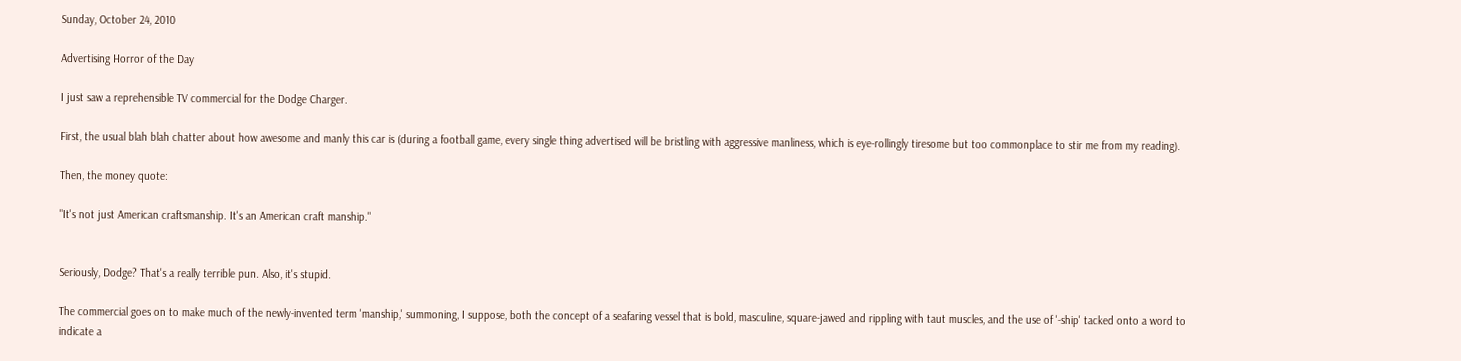Sunday, October 24, 2010

Advertising Horror of the Day

I just saw a reprehensible TV commercial for the Dodge Charger.

First, the usual blah blah chatter about how awesome and manly this car is (during a football game, every single thing advertised will be bristling with aggressive manliness, which is eye-rollingly tiresome but too commonplace to stir me from my reading).

Then, the money quote:

"It's not just American craftsmanship. It's an American craft manship."


Seriously, Dodge? That's a really terrible pun. Also, it's stupid.

The commercial goes on to make much of the newly-invented term 'manship,' summoning, I suppose, both the concept of a seafaring vessel that is bold, masculine, square-jawed and rippling with taut muscles, and the use of '-ship' tacked onto a word to indicate a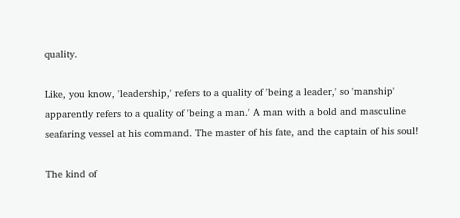quality.

Like, you know, 'leadership,' refers to a quality of 'being a leader,' so 'manship' apparently refers to a quality of 'being a man.' A man with a bold and masculine seafaring vessel at his command. The master of his fate, and the captain of his soul!

The kind of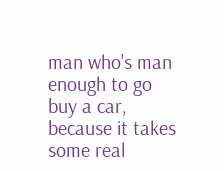man who's man enough to go buy a car, because it takes some real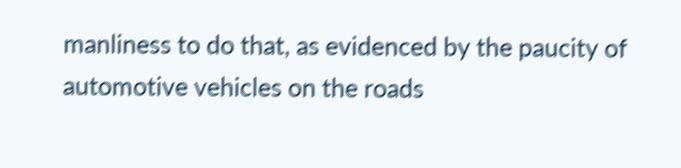manliness to do that, as evidenced by the paucity of automotive vehicles on the roads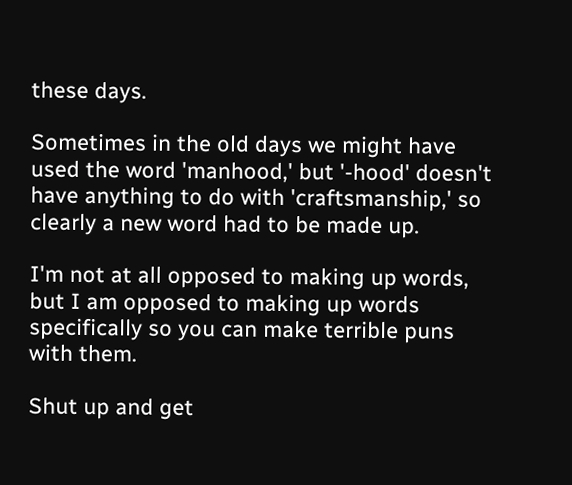these days.

Sometimes in the old days we might have used the word 'manhood,' but '-hood' doesn't have anything to do with 'craftsmanship,' so clearly a new word had to be made up.

I'm not at all opposed to making up words, but I am opposed to making up words specifically so you can make terrible puns with them.

Shut up and get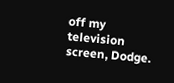off my television screen, Dodge.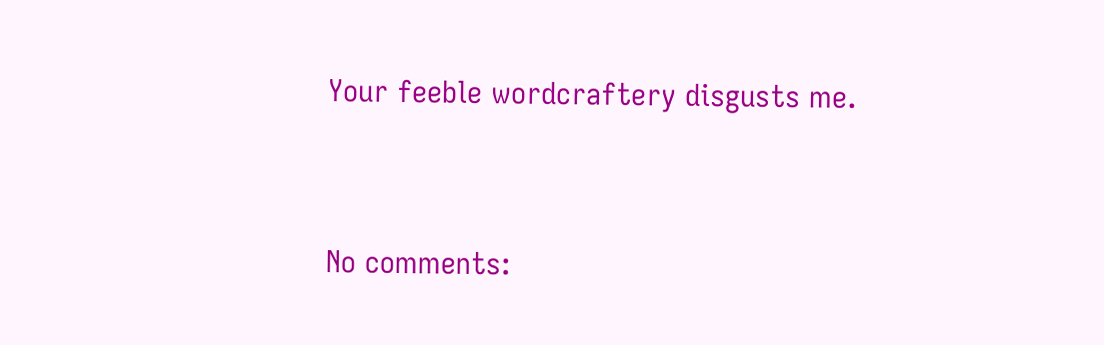Your feeble wordcraftery disgusts me.


No comments: